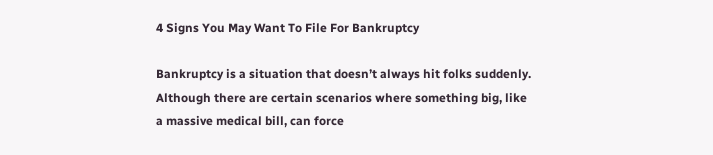4 Signs You May Want To File For Bankruptcy

Bankruptcy is a situation that doesn’t always hit folks suddenly. Although there are certain scenarios where something big, like a massive medical bill, can force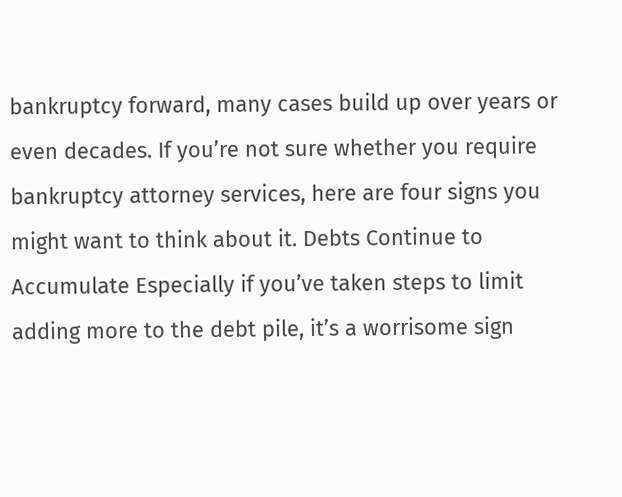bankruptcy forward, many cases build up over years or even decades. If you’re not sure whether you require bankruptcy attorney services, here are four signs you might want to think about it. Debts Continue to Accumulate Especially if you’ve taken steps to limit adding more to the debt pile, it’s a worrisome sign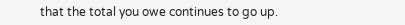that the total you owe continues to go up.